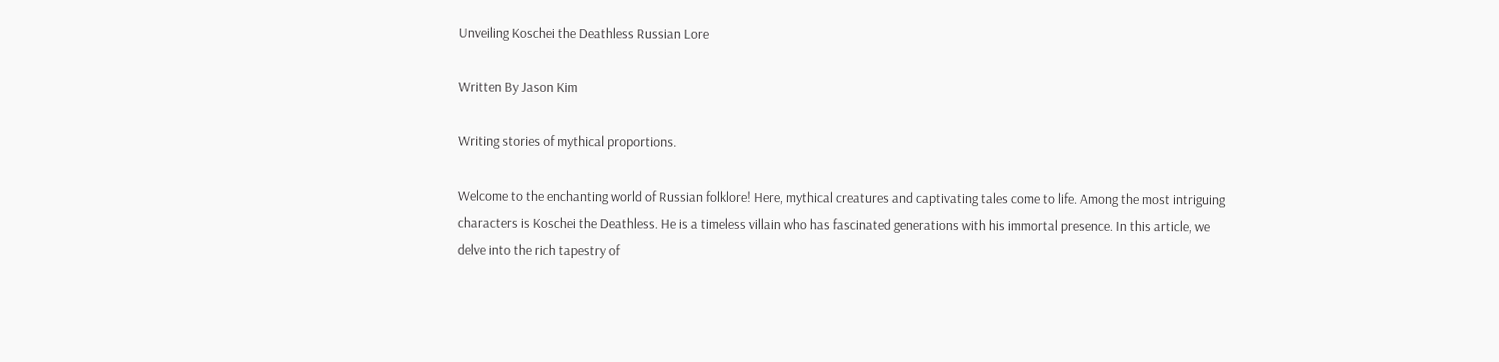Unveiling Koschei the Deathless Russian Lore

Written By Jason Kim

Writing stories of mythical proportions.

Welcome to the enchanting world of Russian folklore! Here, mythical creatures and captivating tales come to life. Among the most intriguing characters is Koschei the Deathless. He is a timeless villain who has fascinated generations with his immortal presence. In this article, we delve into the rich tapestry of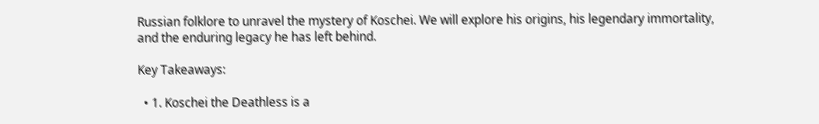Russian folklore to unravel the mystery of Koschei. We will explore his origins, his legendary immortality, and the enduring legacy he has left behind.

Key Takeaways:

  • 1. Koschei the Deathless is a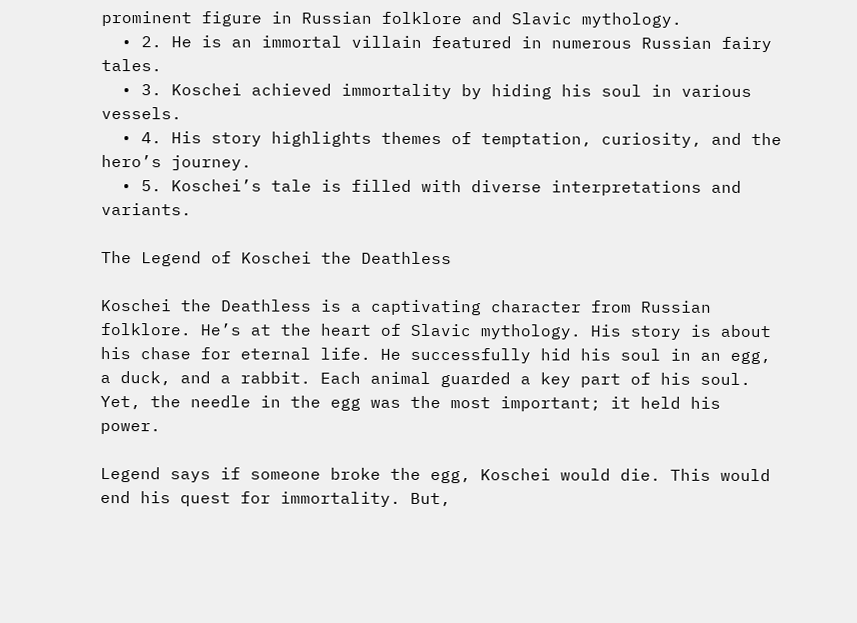prominent figure in Russian folklore and Slavic mythology.
  • 2. He is an immortal villain featured in numerous Russian fairy tales.
  • 3. Koschei achieved immortality by hiding his soul in various vessels.
  • 4. His story highlights themes of temptation, curiosity, and the hero’s journey.
  • 5. Koschei’s tale is filled with diverse interpretations and variants.

The Legend of Koschei the Deathless

Koschei the Deathless is a captivating character from Russian folklore. He’s at the heart of Slavic mythology. His story is about his chase for eternal life. He successfully hid his soul in an egg, a duck, and a rabbit. Each animal guarded a key part of his soul. Yet, the needle in the egg was the most important; it held his power.

Legend says if someone broke the egg, Koschei would die. This would end his quest for immortality. But,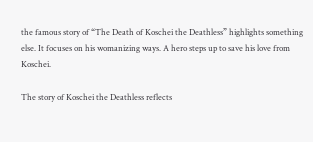the famous story of “The Death of Koschei the Deathless” highlights something else. It focuses on his womanizing ways. A hero steps up to save his love from Koschei.

The story of Koschei the Deathless reflects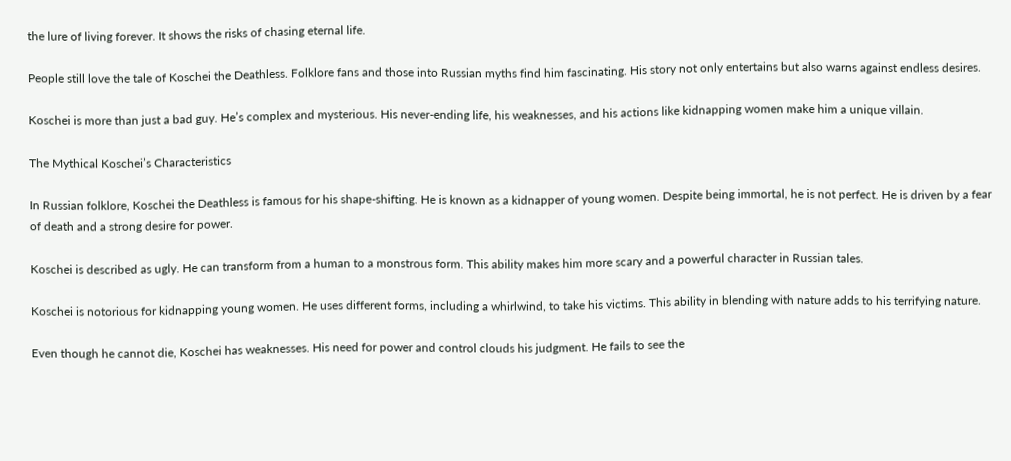the lure of living forever. It shows the risks of chasing eternal life.

People still love the tale of Koschei the Deathless. Folklore fans and those into Russian myths find him fascinating. His story not only entertains but also warns against endless desires.

Koschei is more than just a bad guy. He’s complex and mysterious. His never-ending life, his weaknesses, and his actions like kidnapping women make him a unique villain.

The Mythical Koschei’s Characteristics

In Russian folklore, Koschei the Deathless is famous for his shape-shifting. He is known as a kidnapper of young women. Despite being immortal, he is not perfect. He is driven by a fear of death and a strong desire for power.

Koschei is described as ugly. He can transform from a human to a monstrous form. This ability makes him more scary and a powerful character in Russian tales.

Koschei is notorious for kidnapping young women. He uses different forms, including a whirlwind, to take his victims. This ability in blending with nature adds to his terrifying nature.

Even though he cannot die, Koschei has weaknesses. His need for power and control clouds his judgment. He fails to see the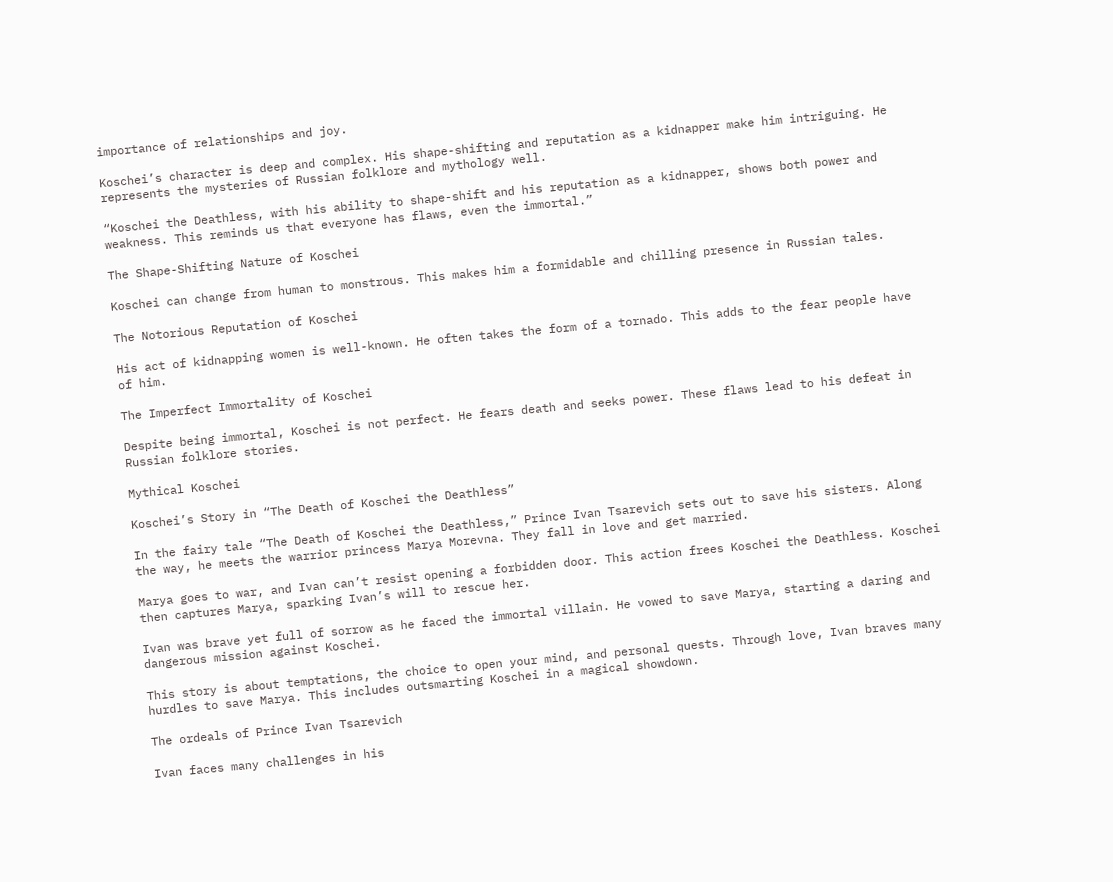importance of relationships and joy.

Koschei’s character is deep and complex. His shape-shifting and reputation as a kidnapper make him intriguing. He represents the mysteries of Russian folklore and mythology well.

“Koschei the Deathless, with his ability to shape-shift and his reputation as a kidnapper, shows both power and weakness. This reminds us that everyone has flaws, even the immortal.”

The Shape-Shifting Nature of Koschei

Koschei can change from human to monstrous. This makes him a formidable and chilling presence in Russian tales.

The Notorious Reputation of Koschei

His act of kidnapping women is well-known. He often takes the form of a tornado. This adds to the fear people have of him.

The Imperfect Immortality of Koschei

Despite being immortal, Koschei is not perfect. He fears death and seeks power. These flaws lead to his defeat in Russian folklore stories.

Mythical Koschei

Koschei’s Story in “The Death of Koschei the Deathless”

In the fairy tale “The Death of Koschei the Deathless,” Prince Ivan Tsarevich sets out to save his sisters. Along the way, he meets the warrior princess Marya Morevna. They fall in love and get married.

Marya goes to war, and Ivan can’t resist opening a forbidden door. This action frees Koschei the Deathless. Koschei then captures Marya, sparking Ivan’s will to rescue her.

Ivan was brave yet full of sorrow as he faced the immortal villain. He vowed to save Marya, starting a daring and dangerous mission against Koschei.

This story is about temptations, the choice to open your mind, and personal quests. Through love, Ivan braves many hurdles to save Marya. This includes outsmarting Koschei in a magical showdown.

The ordeals of Prince Ivan Tsarevich

Ivan faces many challenges in his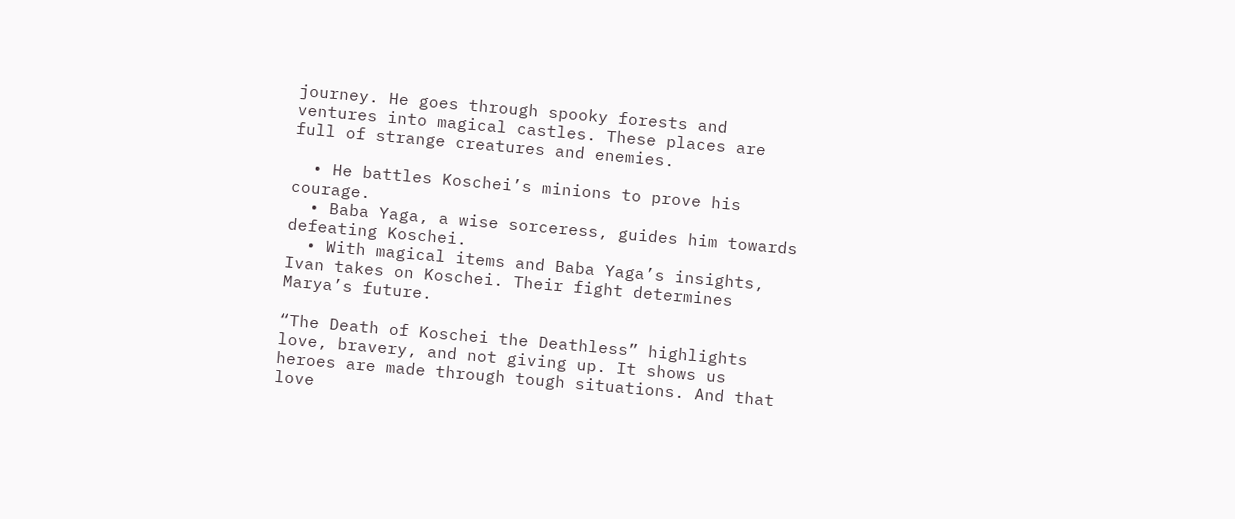journey. He goes through spooky forests and ventures into magical castles. These places are full of strange creatures and enemies.

  • He battles Koschei’s minions to prove his courage.
  • Baba Yaga, a wise sorceress, guides him towards defeating Koschei.
  • With magical items and Baba Yaga’s insights, Ivan takes on Koschei. Their fight determines Marya’s future.

“The Death of Koschei the Deathless” highlights love, bravery, and not giving up. It shows us heroes are made through tough situations. And that love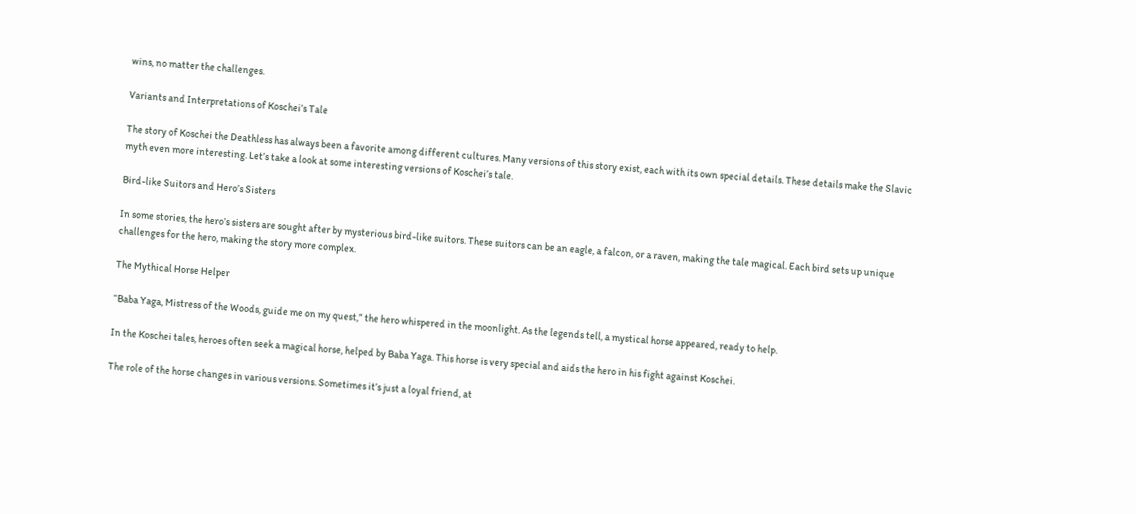wins, no matter the challenges.

Variants and Interpretations of Koschei’s Tale

The story of Koschei the Deathless has always been a favorite among different cultures. Many versions of this story exist, each with its own special details. These details make the Slavic myth even more interesting. Let’s take a look at some interesting versions of Koschei’s tale.

Bird-like Suitors and Hero’s Sisters

In some stories, the hero’s sisters are sought after by mysterious bird-like suitors. These suitors can be an eagle, a falcon, or a raven, making the tale magical. Each bird sets up unique challenges for the hero, making the story more complex.

The Mythical Horse Helper

“Baba Yaga, Mistress of the Woods, guide me on my quest,” the hero whispered in the moonlight. As the legends tell, a mystical horse appeared, ready to help.

In the Koschei tales, heroes often seek a magical horse, helped by Baba Yaga. This horse is very special and aids the hero in his fight against Koschei.

The role of the horse changes in various versions. Sometimes it’s just a loyal friend, at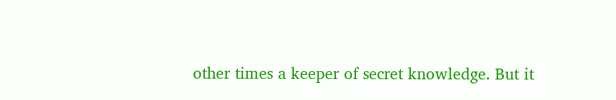other times a keeper of secret knowledge. But it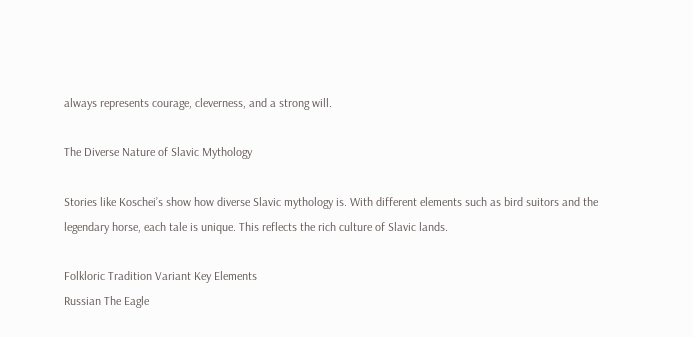always represents courage, cleverness, and a strong will.

The Diverse Nature of Slavic Mythology

Stories like Koschei’s show how diverse Slavic mythology is. With different elements such as bird suitors and the legendary horse, each tale is unique. This reflects the rich culture of Slavic lands.

Folkloric Tradition Variant Key Elements
Russian The Eagle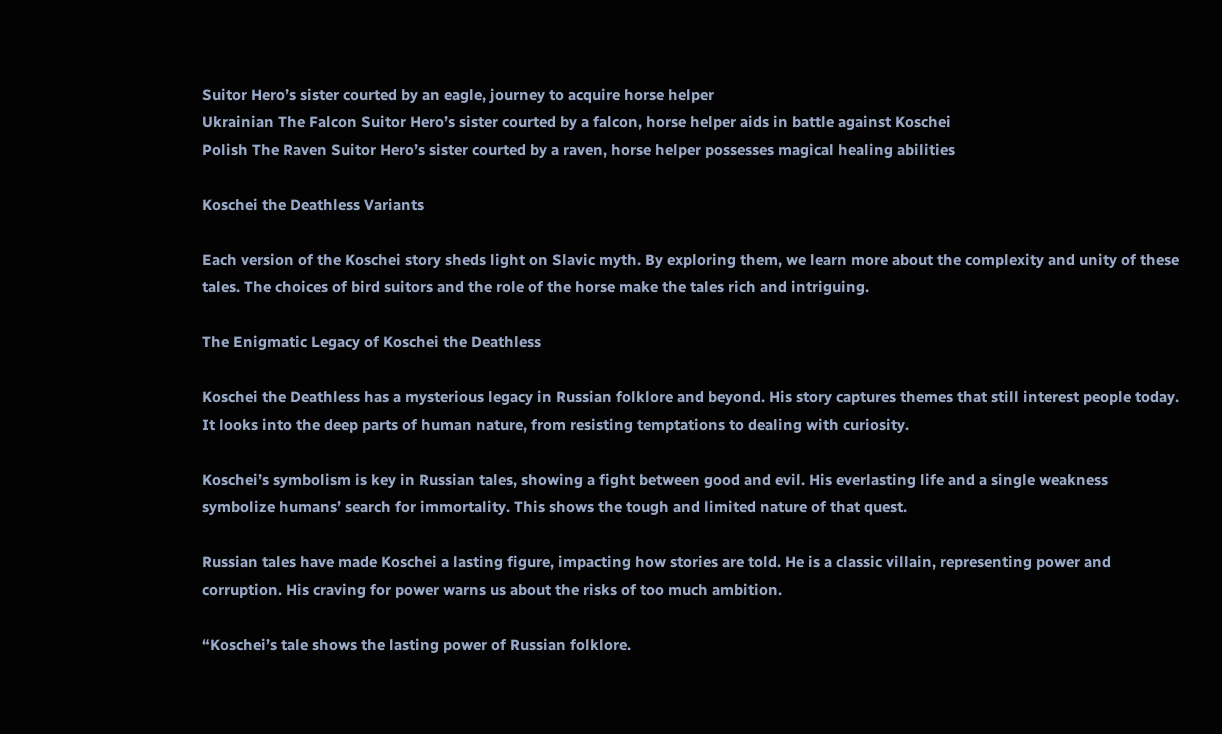Suitor Hero’s sister courted by an eagle, journey to acquire horse helper
Ukrainian The Falcon Suitor Hero’s sister courted by a falcon, horse helper aids in battle against Koschei
Polish The Raven Suitor Hero’s sister courted by a raven, horse helper possesses magical healing abilities

Koschei the Deathless Variants

Each version of the Koschei story sheds light on Slavic myth. By exploring them, we learn more about the complexity and unity of these tales. The choices of bird suitors and the role of the horse make the tales rich and intriguing.

The Enigmatic Legacy of Koschei the Deathless

Koschei the Deathless has a mysterious legacy in Russian folklore and beyond. His story captures themes that still interest people today. It looks into the deep parts of human nature, from resisting temptations to dealing with curiosity.

Koschei’s symbolism is key in Russian tales, showing a fight between good and evil. His everlasting life and a single weakness symbolize humans’ search for immortality. This shows the tough and limited nature of that quest.

Russian tales have made Koschei a lasting figure, impacting how stories are told. He is a classic villain, representing power and corruption. His craving for power warns us about the risks of too much ambition.

“Koschei’s tale shows the lasting power of Russian folklore.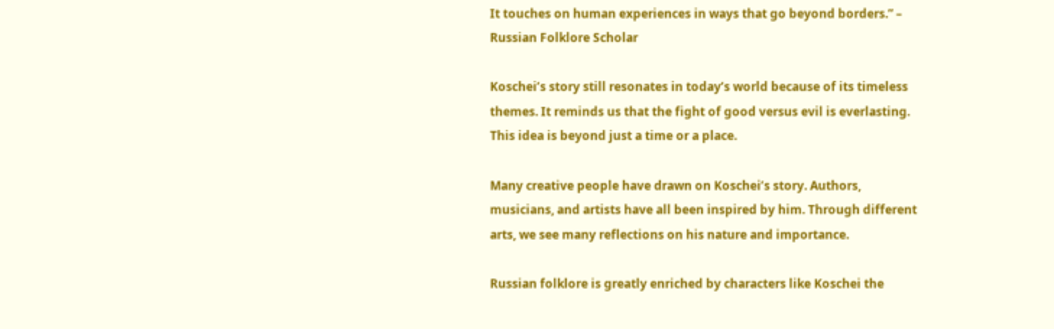It touches on human experiences in ways that go beyond borders.” – Russian Folklore Scholar

Koschei’s story still resonates in today’s world because of its timeless themes. It reminds us that the fight of good versus evil is everlasting. This idea is beyond just a time or a place.

Many creative people have drawn on Koschei’s story. Authors, musicians, and artists have all been inspired by him. Through different arts, we see many reflections on his nature and importance.

Russian folklore is greatly enriched by characters like Koschei the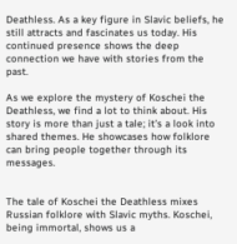Deathless. As a key figure in Slavic beliefs, he still attracts and fascinates us today. His continued presence shows the deep connection we have with stories from the past.

As we explore the mystery of Koschei the Deathless, we find a lot to think about. His story is more than just a tale; it’s a look into shared themes. He showcases how folklore can bring people together through its messages.


The tale of Koschei the Deathless mixes Russian folklore with Slavic myths. Koschei, being immortal, shows us a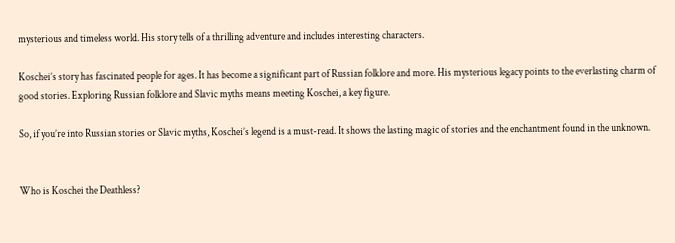mysterious and timeless world. His story tells of a thrilling adventure and includes interesting characters.

Koschei’s story has fascinated people for ages. It has become a significant part of Russian folklore and more. His mysterious legacy points to the everlasting charm of good stories. Exploring Russian folklore and Slavic myths means meeting Koschei, a key figure.

So, if you’re into Russian stories or Slavic myths, Koschei’s legend is a must-read. It shows the lasting magic of stories and the enchantment found in the unknown.


Who is Koschei the Deathless?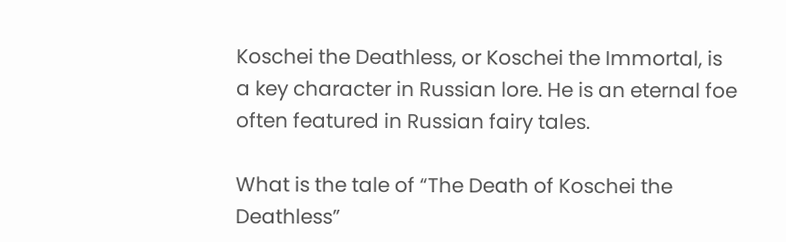Koschei the Deathless, or Koschei the Immortal, is a key character in Russian lore. He is an eternal foe often featured in Russian fairy tales.

What is the tale of “The Death of Koschei the Deathless”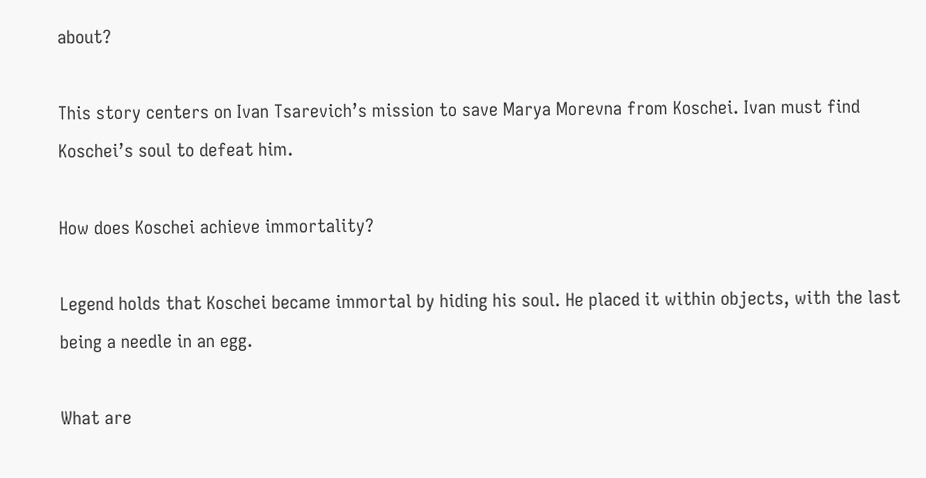about?

This story centers on Ivan Tsarevich’s mission to save Marya Morevna from Koschei. Ivan must find Koschei’s soul to defeat him.

How does Koschei achieve immortality?

Legend holds that Koschei became immortal by hiding his soul. He placed it within objects, with the last being a needle in an egg.

What are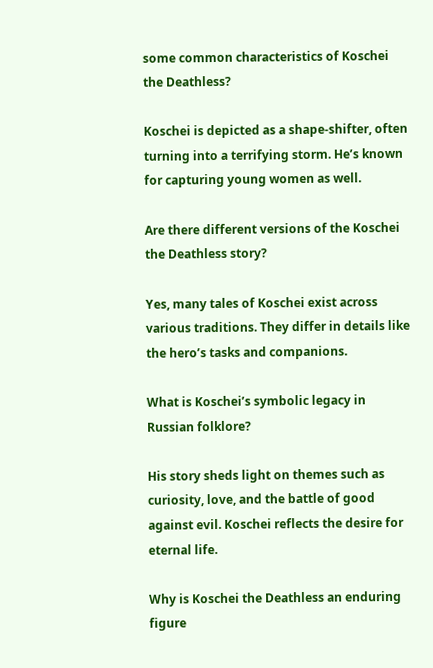some common characteristics of Koschei the Deathless?

Koschei is depicted as a shape-shifter, often turning into a terrifying storm. He’s known for capturing young women as well.

Are there different versions of the Koschei the Deathless story?

Yes, many tales of Koschei exist across various traditions. They differ in details like the hero’s tasks and companions.

What is Koschei’s symbolic legacy in Russian folklore?

His story sheds light on themes such as curiosity, love, and the battle of good against evil. Koschei reflects the desire for eternal life.

Why is Koschei the Deathless an enduring figure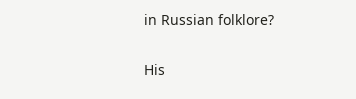in Russian folklore?

His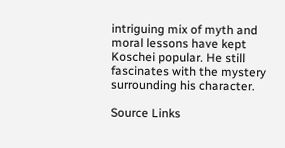intriguing mix of myth and moral lessons have kept Koschei popular. He still fascinates with the mystery surrounding his character.

Source Links